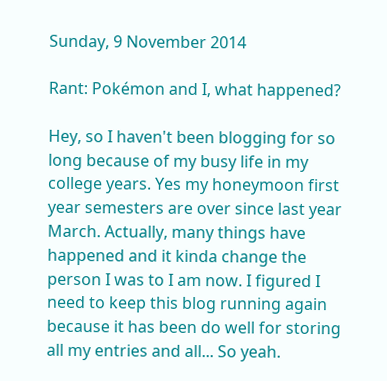Sunday, 9 November 2014

Rant: Pokémon and I, what happened?

Hey, so I haven't been blogging for so long because of my busy life in my college years. Yes my honeymoon first year semesters are over since last year March. Actually, many things have happened and it kinda change the person I was to I am now. I figured I need to keep this blog running again because it has been do well for storing all my entries and all... So yeah.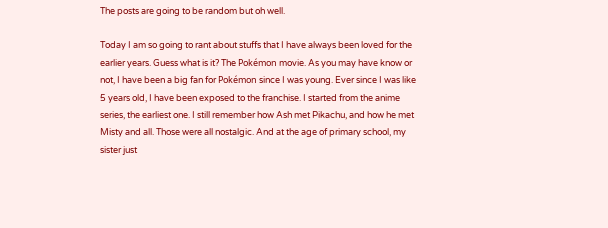The posts are going to be random but oh well.

Today I am so going to rant about stuffs that I have always been loved for the earlier years. Guess what is it? The Pokémon movie. As you may have know or not, I have been a big fan for Pokémon since I was young. Ever since I was like 5 years old, I have been exposed to the franchise. I started from the anime series, the earliest one. I still remember how Ash met Pikachu, and how he met Misty and all. Those were all nostalgic. And at the age of primary school, my sister just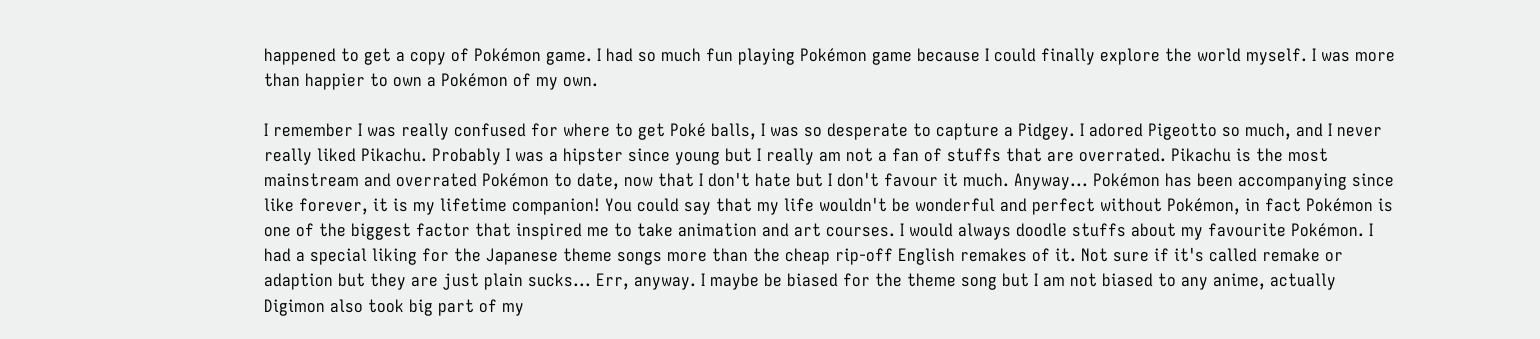happened to get a copy of Pokémon game. I had so much fun playing Pokémon game because I could finally explore the world myself. I was more than happier to own a Pokémon of my own.

I remember I was really confused for where to get Poké balls, I was so desperate to capture a Pidgey. I adored Pigeotto so much, and I never really liked Pikachu. Probably I was a hipster since young but I really am not a fan of stuffs that are overrated. Pikachu is the most mainstream and overrated Pokémon to date, now that I don't hate but I don't favour it much. Anyway... Pokémon has been accompanying since like forever, it is my lifetime companion! You could say that my life wouldn't be wonderful and perfect without Pokémon, in fact Pokémon is one of the biggest factor that inspired me to take animation and art courses. I would always doodle stuffs about my favourite Pokémon. I had a special liking for the Japanese theme songs more than the cheap rip-off English remakes of it. Not sure if it's called remake or adaption but they are just plain sucks... Err, anyway. I maybe be biased for the theme song but I am not biased to any anime, actually Digimon also took big part of my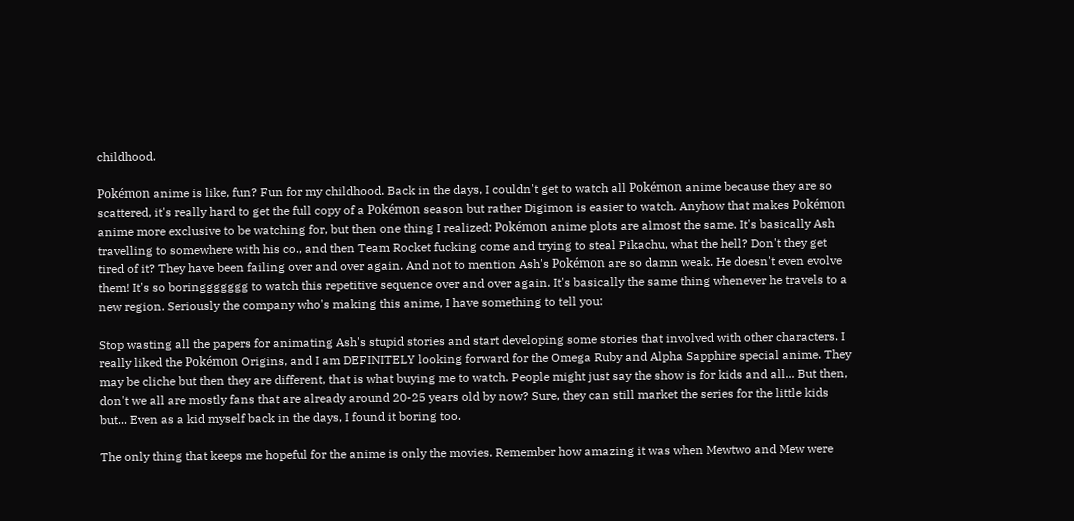childhood.

Pokémon anime is like, fun? Fun for my childhood. Back in the days, I couldn't get to watch all Pokémon anime because they are so scattered, it's really hard to get the full copy of a Pokémon season but rather Digimon is easier to watch. Anyhow that makes Pokémon anime more exclusive to be watching for, but then one thing I realized: Pokémon anime plots are almost the same. It's basically Ash travelling to somewhere with his co., and then Team Rocket fucking come and trying to steal Pikachu, what the hell? Don't they get tired of it? They have been failing over and over again. And not to mention Ash's Pokémon are so damn weak. He doesn't even evolve them! It's so boringgggggg to watch this repetitive sequence over and over again. It's basically the same thing whenever he travels to a new region. Seriously the company who's making this anime, I have something to tell you:

Stop wasting all the papers for animating Ash's stupid stories and start developing some stories that involved with other characters. I really liked the Pokémon Origins, and I am DEFINITELY looking forward for the Omega Ruby and Alpha Sapphire special anime. They may be cliche but then they are different, that is what buying me to watch. People might just say the show is for kids and all... But then, don't we all are mostly fans that are already around 20-25 years old by now? Sure, they can still market the series for the little kids but... Even as a kid myself back in the days, I found it boring too.

The only thing that keeps me hopeful for the anime is only the movies. Remember how amazing it was when Mewtwo and Mew were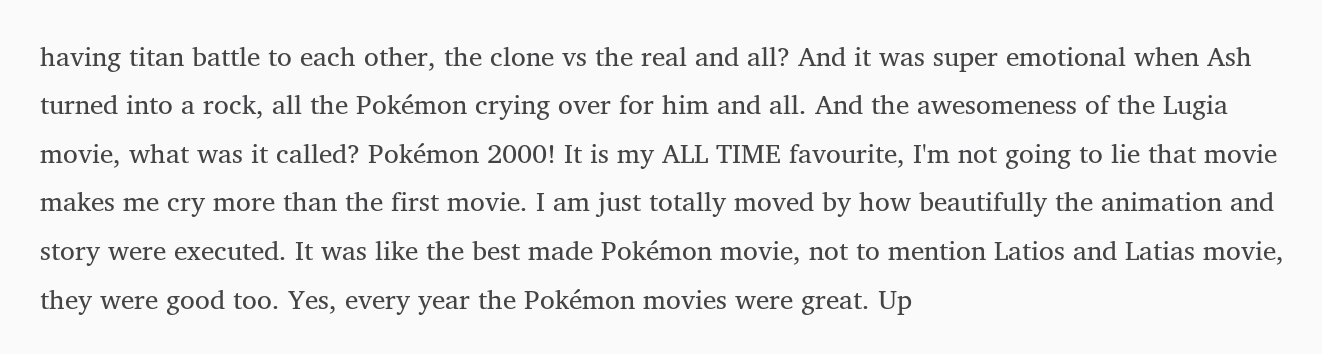having titan battle to each other, the clone vs the real and all? And it was super emotional when Ash turned into a rock, all the Pokémon crying over for him and all. And the awesomeness of the Lugia movie, what was it called? Pokémon 2000! It is my ALL TIME favourite, I'm not going to lie that movie makes me cry more than the first movie. I am just totally moved by how beautifully the animation and story were executed. It was like the best made Pokémon movie, not to mention Latios and Latias movie, they were good too. Yes, every year the Pokémon movies were great. Up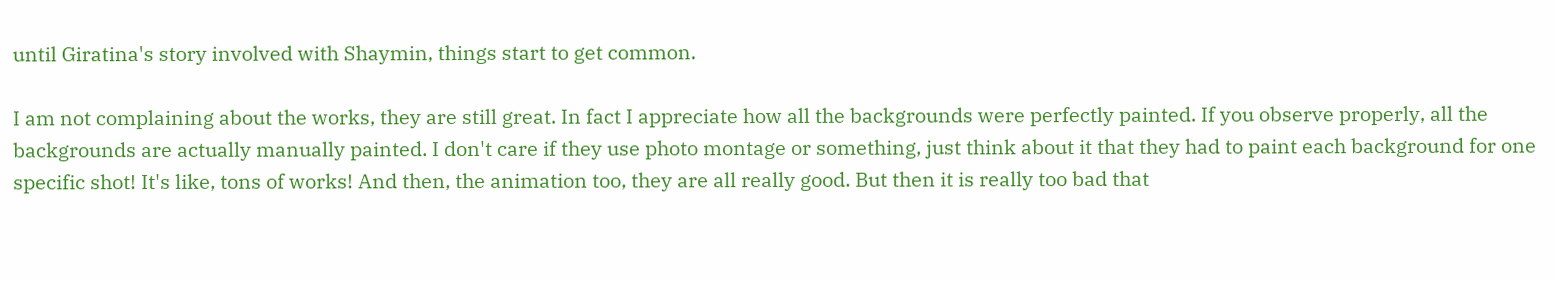until Giratina's story involved with Shaymin, things start to get common.

I am not complaining about the works, they are still great. In fact I appreciate how all the backgrounds were perfectly painted. If you observe properly, all the backgrounds are actually manually painted. I don't care if they use photo montage or something, just think about it that they had to paint each background for one specific shot! It's like, tons of works! And then, the animation too, they are all really good. But then it is really too bad that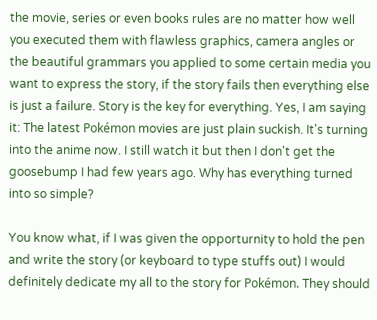the movie, series or even books rules are no matter how well you executed them with flawless graphics, camera angles or the beautiful grammars you applied to some certain media you want to express the story, if the story fails then everything else is just a failure. Story is the key for everything. Yes, I am saying it: The latest Pokémon movies are just plain suckish. It's turning into the anime now. I still watch it but then I don't get the goosebump I had few years ago. Why has everything turned into so simple?

You know what, if I was given the opporturnity to hold the pen and write the story (or keyboard to type stuffs out) I would definitely dedicate my all to the story for Pokémon. They should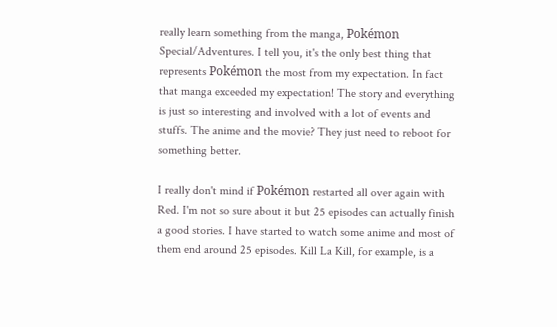really learn something from the manga, Pokémon Special/Adventures. I tell you, it's the only best thing that represents Pokémon the most from my expectation. In fact that manga exceeded my expectation! The story and everything is just so interesting and involved with a lot of events and stuffs. The anime and the movie? They just need to reboot for something better.

I really don't mind if Pokémon restarted all over again with Red. I'm not so sure about it but 25 episodes can actually finish a good stories. I have started to watch some anime and most of them end around 25 episodes. Kill La Kill, for example, is a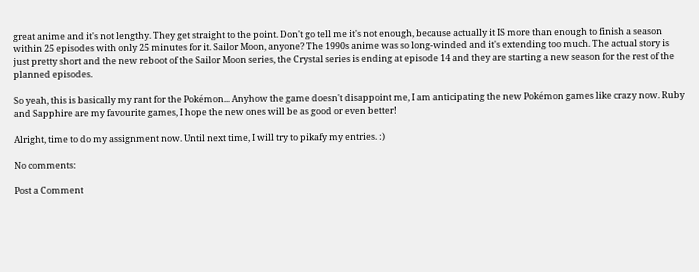great anime and it's not lengthy. They get straight to the point. Don't go tell me it's not enough, because actually it IS more than enough to finish a season within 25 episodes with only 25 minutes for it. Sailor Moon, anyone? The 1990s anime was so long-winded and it's extending too much. The actual story is just pretty short and the new reboot of the Sailor Moon series, the Crystal series is ending at episode 14 and they are starting a new season for the rest of the planned episodes.

So yeah, this is basically my rant for the Pokémon... Anyhow the game doesn't disappoint me, I am anticipating the new Pokémon games like crazy now. Ruby and Sapphire are my favourite games, I hope the new ones will be as good or even better!

Alright, time to do my assignment now. Until next time, I will try to pikafy my entries. :)

No comments:

Post a Comment